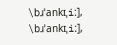\bɹˈankɪˌiː], \bɹˈankɪˌiː],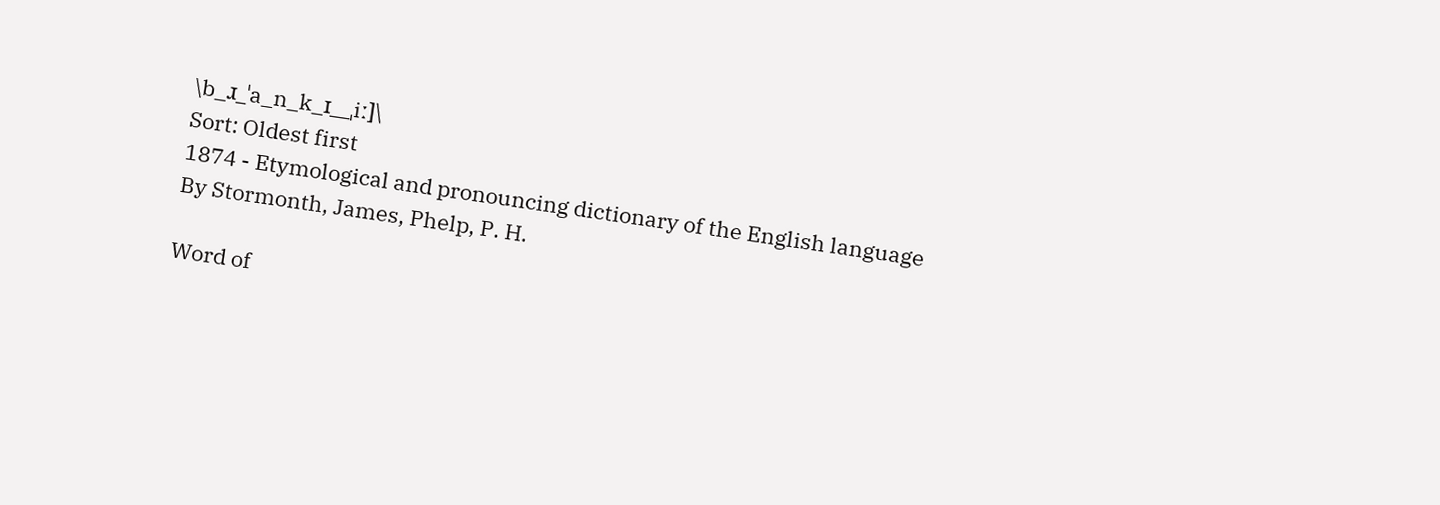\b_ɹ_ˈa_n_k_ɪ__ˌiː]\
Sort: Oldest first
1874 - Etymological and pronouncing dictionary of the English language
By Stormonth, James, Phelp, P. H.

Word of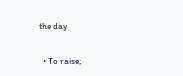the day


  • To raise;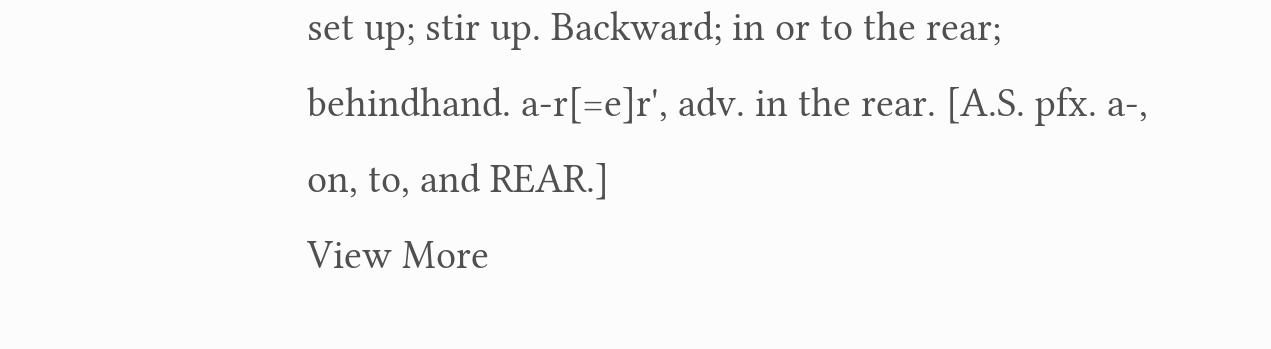set up; stir up. Backward; in or to the rear; behindhand. a-r[=e]r', adv. in the rear. [A.S. pfx. a-, on, to, and REAR.]
View More